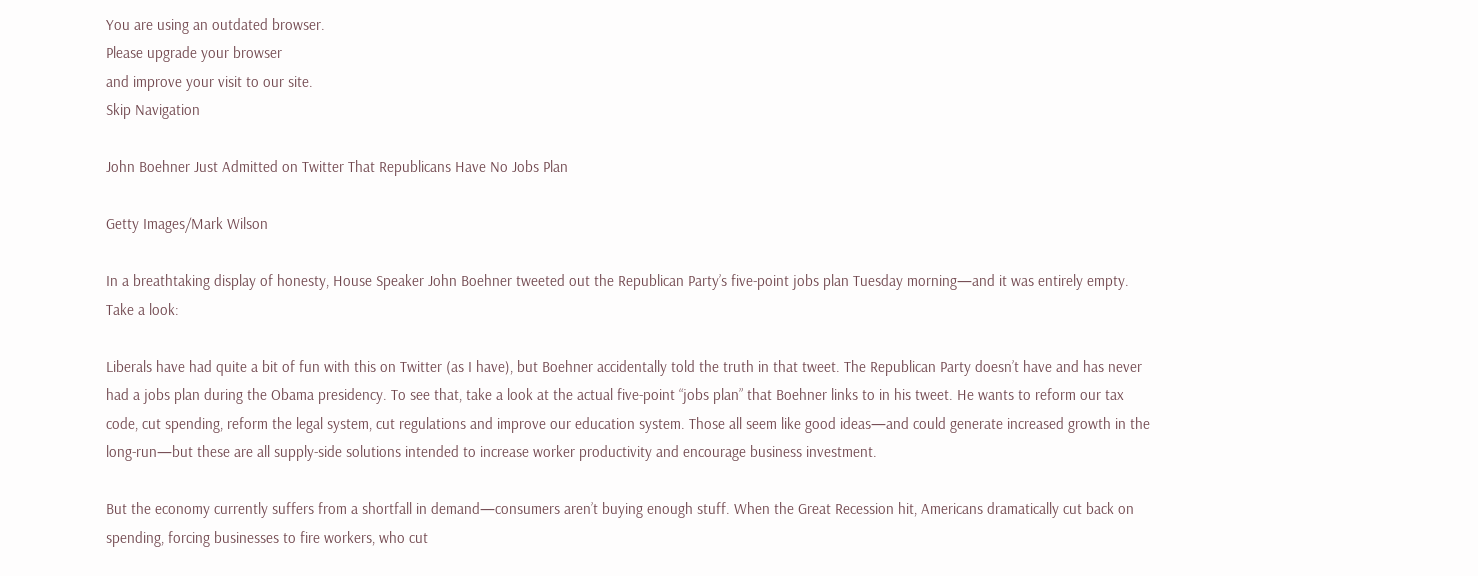You are using an outdated browser.
Please upgrade your browser
and improve your visit to our site.
Skip Navigation

John Boehner Just Admitted on Twitter That Republicans Have No Jobs Plan

Getty Images/Mark Wilson

In a breathtaking display of honesty, House Speaker John Boehner tweeted out the Republican Party’s five-point jobs plan Tuesday morning—and it was entirely empty. Take a look:

Liberals have had quite a bit of fun with this on Twitter (as I have), but Boehner accidentally told the truth in that tweet. The Republican Party doesn’t have and has never had a jobs plan during the Obama presidency. To see that, take a look at the actual five-point “jobs plan” that Boehner links to in his tweet. He wants to reform our tax code, cut spending, reform the legal system, cut regulations and improve our education system. Those all seem like good ideas—and could generate increased growth in the long-run—but these are all supply-side solutions intended to increase worker productivity and encourage business investment.

But the economy currently suffers from a shortfall in demand—consumers aren’t buying enough stuff. When the Great Recession hit, Americans dramatically cut back on spending, forcing businesses to fire workers, who cut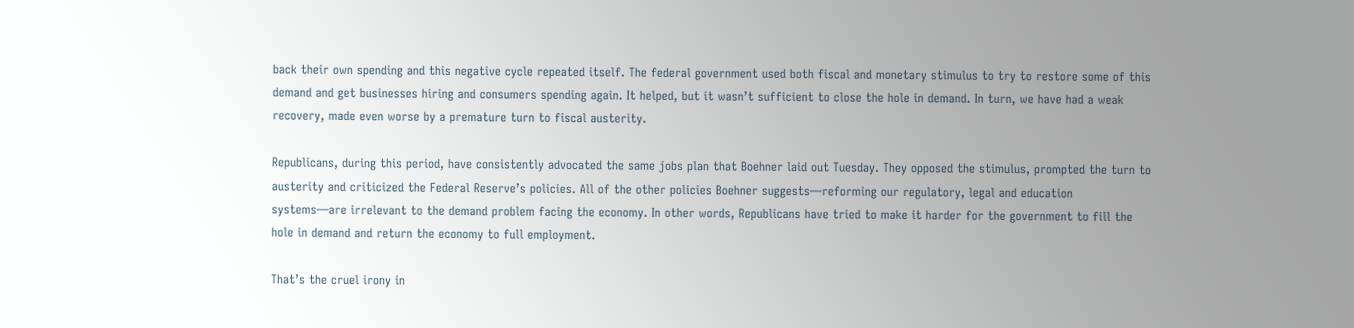back their own spending and this negative cycle repeated itself. The federal government used both fiscal and monetary stimulus to try to restore some of this demand and get businesses hiring and consumers spending again. It helped, but it wasn’t sufficient to close the hole in demand. In turn, we have had a weak recovery, made even worse by a premature turn to fiscal austerity.

Republicans, during this period, have consistently advocated the same jobs plan that Boehner laid out Tuesday. They opposed the stimulus, prompted the turn to austerity and criticized the Federal Reserve’s policies. All of the other policies Boehner suggests—reforming our regulatory, legal and education systems—are irrelevant to the demand problem facing the economy. In other words, Republicans have tried to make it harder for the government to fill the hole in demand and return the economy to full employment.

That’s the cruel irony in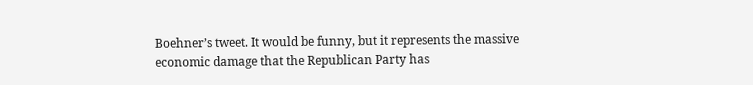Boehner’s tweet. It would be funny, but it represents the massive economic damage that the Republican Party has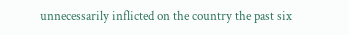unnecessarily inflicted on the country the past six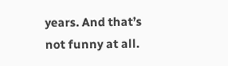years. And that’s not funny at all.